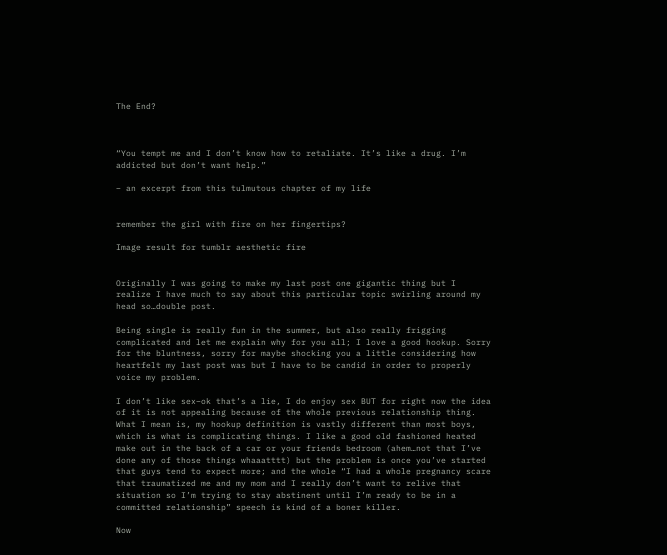The End?



“You tempt me and I don’t know how to retaliate. It’s like a drug. I’m addicted but don’t want help.”

– an excerpt from this tulmutous chapter of my life


remember the girl with fire on her fingertips?

Image result for tumblr aesthetic fire


Originally I was going to make my last post one gigantic thing but I realize I have much to say about this particular topic swirling around my head so…double post.

Being single is really fun in the summer, but also really frigging complicated and let me explain why for you all; I love a good hookup. Sorry for the bluntness, sorry for maybe shocking you a little considering how heartfelt my last post was but I have to be candid in order to properly voice my problem.

I don’t like sex–ok that’s a lie, I do enjoy sex BUT for right now the idea of it is not appealing because of the whole previous relationship thing. What I mean is, my hookup definition is vastly different than most boys, which is what is complicating things. I like a good old fashioned heated make out in the back of a car or your friends bedroom (ahem…not that I’ve done any of those things whaaatttt) but the problem is once you’ve started that guys tend to expect more; and the whole “I had a whole pregnancy scare that traumatized me and my mom and I really don’t want to relive that situation so I’m trying to stay abstinent until I’m ready to be in a committed relationship” speech is kind of a boner killer.

Now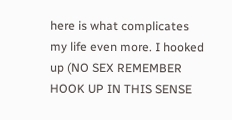here is what complicates my life even more. I hooked up (NO SEX REMEMBER HOOK UP IN THIS SENSE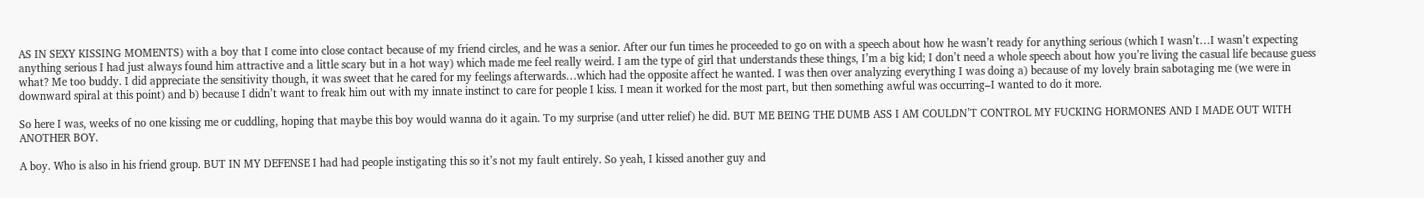AS IN SEXY KISSING MOMENTS) with a boy that I come into close contact because of my friend circles, and he was a senior. After our fun times he proceeded to go on with a speech about how he wasn’t ready for anything serious (which I wasn’t…I wasn’t expecting anything serious I had just always found him attractive and a little scary but in a hot way) which made me feel really weird. I am the type of girl that understands these things, I’m a big kid; I don’t need a whole speech about how you’re living the casual life because guess what? Me too buddy. I did appreciate the sensitivity though, it was sweet that he cared for my feelings afterwards…which had the opposite affect he wanted. I was then over analyzing everything I was doing a) because of my lovely brain sabotaging me (we were in downward spiral at this point) and b) because I didn’t want to freak him out with my innate instinct to care for people I kiss. I mean it worked for the most part, but then something awful was occurring–I wanted to do it more.

So here I was, weeks of no one kissing me or cuddling, hoping that maybe this boy would wanna do it again. To my surprise (and utter relief) he did. BUT ME BEING THE DUMB ASS I AM COULDN’T CONTROL MY FUCKING HORMONES AND I MADE OUT WITH ANOTHER BOY.

A boy. Who is also in his friend group. BUT IN MY DEFENSE I had had people instigating this so it’s not my fault entirely. So yeah, I kissed another guy and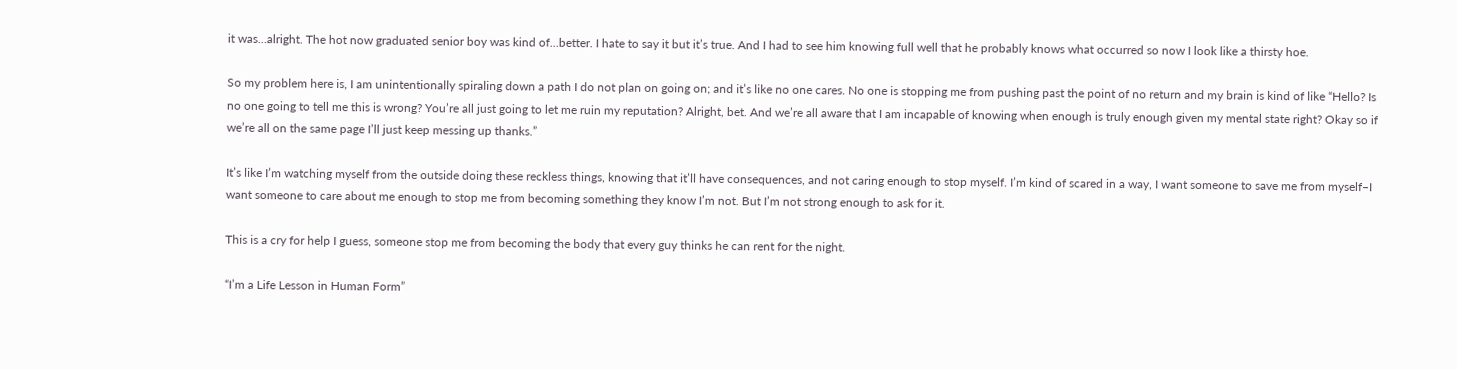it was…alright. The hot now graduated senior boy was kind of…better. I hate to say it but it’s true. And I had to see him knowing full well that he probably knows what occurred so now I look like a thirsty hoe.

So my problem here is, I am unintentionally spiraling down a path I do not plan on going on; and it’s like no one cares. No one is stopping me from pushing past the point of no return and my brain is kind of like “Hello? Is no one going to tell me this is wrong? You’re all just going to let me ruin my reputation? Alright, bet. And we’re all aware that I am incapable of knowing when enough is truly enough given my mental state right? Okay so if we’re all on the same page I’ll just keep messing up thanks.”

It’s like I’m watching myself from the outside doing these reckless things, knowing that it’ll have consequences, and not caring enough to stop myself. I’m kind of scared in a way, I want someone to save me from myself–I want someone to care about me enough to stop me from becoming something they know I’m not. But I’m not strong enough to ask for it.

This is a cry for help I guess, someone stop me from becoming the body that every guy thinks he can rent for the night.

“I’m a Life Lesson in Human Form”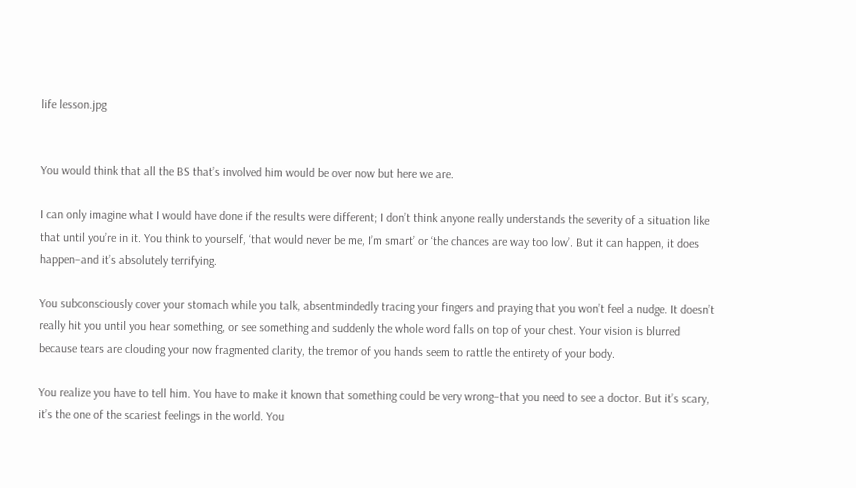life lesson.jpg


You would think that all the BS that’s involved him would be over now but here we are.

I can only imagine what I would have done if the results were different; I don’t think anyone really understands the severity of a situation like that until you’re in it. You think to yourself, ‘that would never be me, I’m smart’ or ‘the chances are way too low’. But it can happen, it does happen–and it’s absolutely terrifying.

You subconsciously cover your stomach while you talk, absentmindedly tracing your fingers and praying that you won’t feel a nudge. It doesn’t really hit you until you hear something, or see something and suddenly the whole word falls on top of your chest. Your vision is blurred because tears are clouding your now fragmented clarity, the tremor of you hands seem to rattle the entirety of your body.

You realize you have to tell him. You have to make it known that something could be very wrong–that you need to see a doctor. But it’s scary, it’s the one of the scariest feelings in the world. You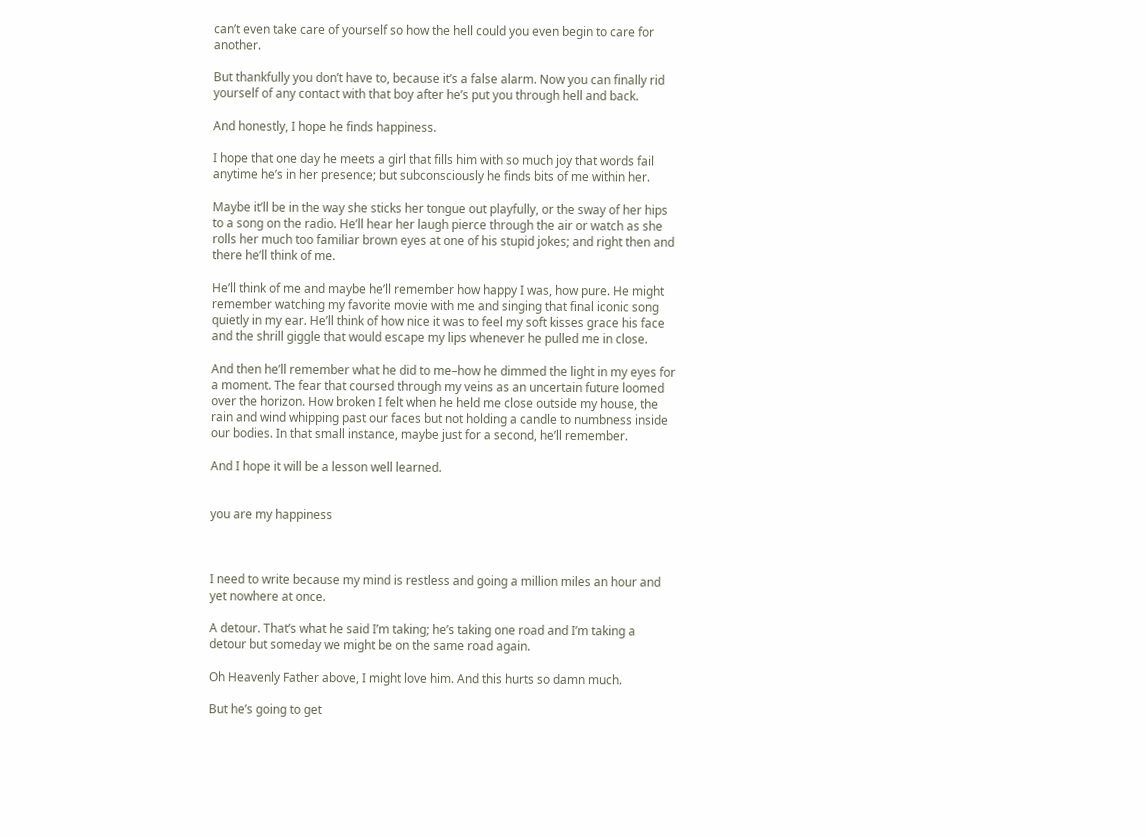can’t even take care of yourself so how the hell could you even begin to care for another.

But thankfully you don’t have to, because it’s a false alarm. Now you can finally rid yourself of any contact with that boy after he’s put you through hell and back.

And honestly, I hope he finds happiness.

I hope that one day he meets a girl that fills him with so much joy that words fail anytime he’s in her presence; but subconsciously he finds bits of me within her.

Maybe it’ll be in the way she sticks her tongue out playfully, or the sway of her hips to a song on the radio. He’ll hear her laugh pierce through the air or watch as she rolls her much too familiar brown eyes at one of his stupid jokes; and right then and there he’ll think of me.

He’ll think of me and maybe he’ll remember how happy I was, how pure. He might remember watching my favorite movie with me and singing that final iconic song quietly in my ear. He’ll think of how nice it was to feel my soft kisses grace his face and the shrill giggle that would escape my lips whenever he pulled me in close.

And then he’ll remember what he did to me–how he dimmed the light in my eyes for a moment. The fear that coursed through my veins as an uncertain future loomed over the horizon. How broken I felt when he held me close outside my house, the rain and wind whipping past our faces but not holding a candle to numbness inside our bodies. In that small instance, maybe just for a second, he’ll remember.

And I hope it will be a lesson well learned.


you are my happiness



I need to write because my mind is restless and going a million miles an hour and yet nowhere at once.

A detour. That’s what he said I’m taking; he’s taking one road and I’m taking a detour but someday we might be on the same road again.

Oh Heavenly Father above, I might love him. And this hurts so damn much.

But he’s going to get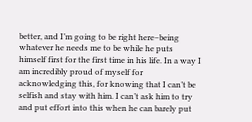better, and I’m going to be right here–being whatever he needs me to be while he puts himself first for the first time in his life. In a way I am incredibly proud of myself for acknowledging this, for knowing that I can’t be selfish and stay with him. I can’t ask him to try and put effort into this when he can barely put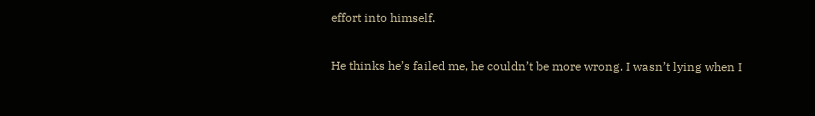effort into himself.

He thinks he’s failed me, he couldn’t be more wrong. I wasn’t lying when I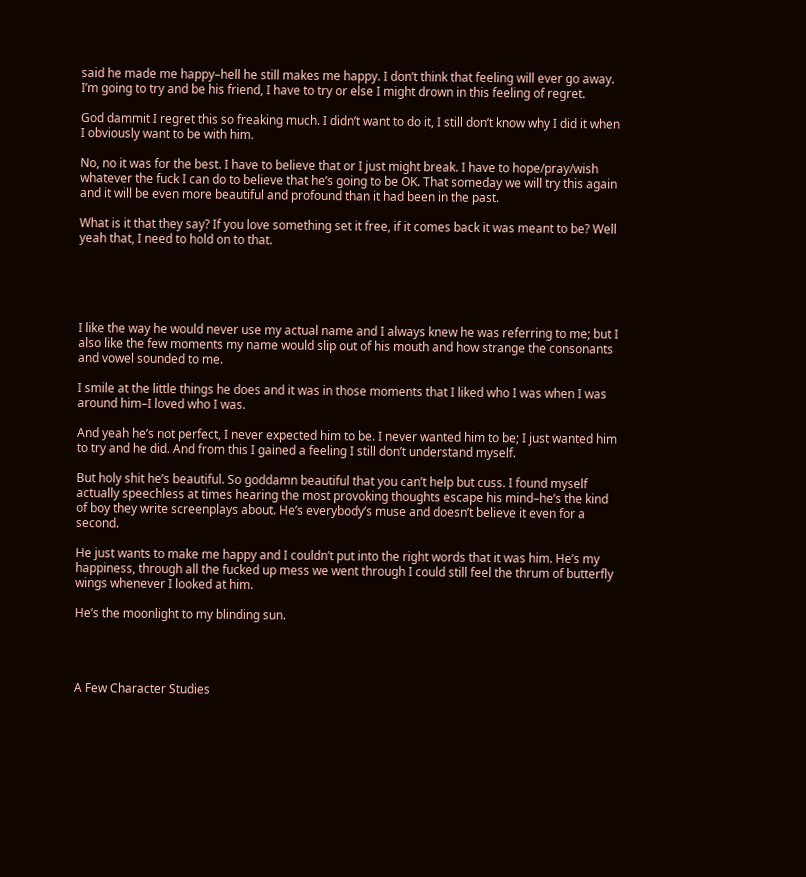said he made me happy–hell he still makes me happy. I don’t think that feeling will ever go away. I’m going to try and be his friend, I have to try or else I might drown in this feeling of regret.

God dammit I regret this so freaking much. I didn’t want to do it, I still don’t know why I did it when I obviously want to be with him.

No, no it was for the best. I have to believe that or I just might break. I have to hope/pray/wish whatever the fuck I can do to believe that he’s going to be OK. That someday we will try this again and it will be even more beautiful and profound than it had been in the past.

What is it that they say? If you love something set it free, if it comes back it was meant to be? Well yeah that, I need to hold on to that.





I like the way he would never use my actual name and I always knew he was referring to me; but I also like the few moments my name would slip out of his mouth and how strange the consonants and vowel sounded to me.

I smile at the little things he does and it was in those moments that I liked who I was when I was around him–I loved who I was.

And yeah he’s not perfect, I never expected him to be. I never wanted him to be; I just wanted him to try and he did. And from this I gained a feeling I still don’t understand myself.

But holy shit he’s beautiful. So goddamn beautiful that you can’t help but cuss. I found myself actually speechless at times hearing the most provoking thoughts escape his mind–he’s the kind of boy they write screenplays about. He’s everybody’s muse and doesn’t believe it even for a second.

He just wants to make me happy and I couldn’t put into the right words that it was him. He’s my happiness, through all the fucked up mess we went through I could still feel the thrum of butterfly wings whenever I looked at him.

He’s the moonlight to my blinding sun.




A Few Character Studies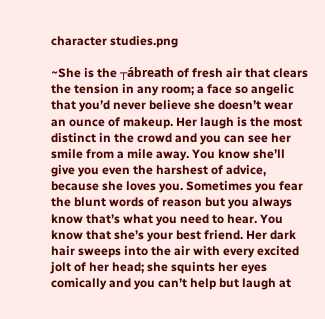character studies.png

~She is the ┬ábreath of fresh air that clears the tension in any room; a face so angelic that you’d never believe she doesn’t wear an ounce of makeup. Her laugh is the most distinct in the crowd and you can see her smile from a mile away. You know she’ll give you even the harshest of advice, because she loves you. Sometimes you fear the blunt words of reason but you always know that’s what you need to hear. You know that she’s your best friend. Her dark hair sweeps into the air with every excited jolt of her head; she squints her eyes comically and you can’t help but laugh at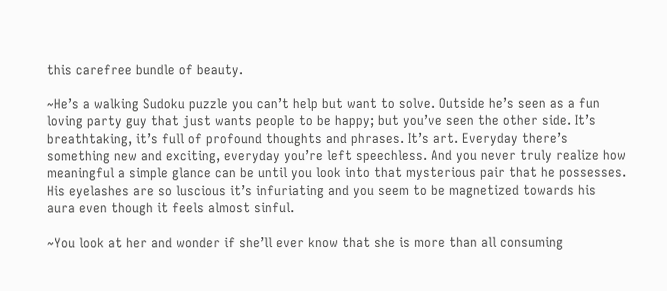this carefree bundle of beauty.

~He’s a walking Sudoku puzzle you can’t help but want to solve. Outside he’s seen as a fun loving party guy that just wants people to be happy; but you’ve seen the other side. It’s breathtaking, it’s full of profound thoughts and phrases. It’s art. Everyday there’s something new and exciting, everyday you’re left speechless. And you never truly realize how meaningful a simple glance can be until you look into that mysterious pair that he possesses. His eyelashes are so luscious it’s infuriating and you seem to be magnetized towards his aura even though it feels almost sinful.

~You look at her and wonder if she’ll ever know that she is more than all consuming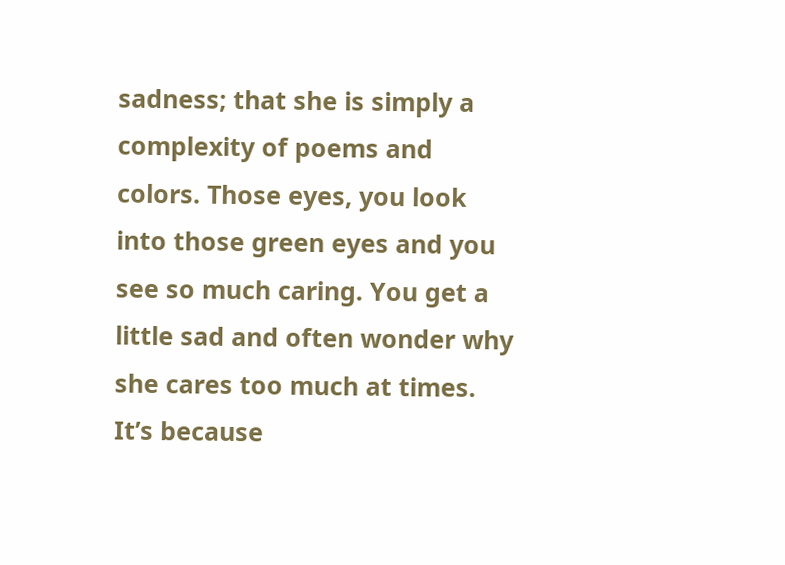sadness; that she is simply a complexity of poems and colors. Those eyes, you look into those green eyes and you see so much caring. You get a little sad and often wonder why she cares too much at times. It’s because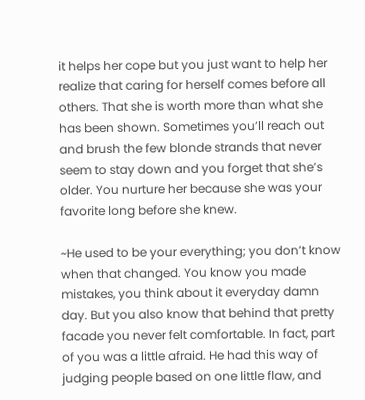it helps her cope but you just want to help her realize that caring for herself comes before all others. That she is worth more than what she has been shown. Sometimes you’ll reach out and brush the few blonde strands that never seem to stay down and you forget that she’s older. You nurture her because she was your favorite long before she knew.

~He used to be your everything; you don’t know when that changed. You know you made mistakes, you think about it everyday damn day. But you also know that behind that pretty facade you never felt comfortable. In fact, part of you was a little afraid. He had this way of judging people based on one little flaw, and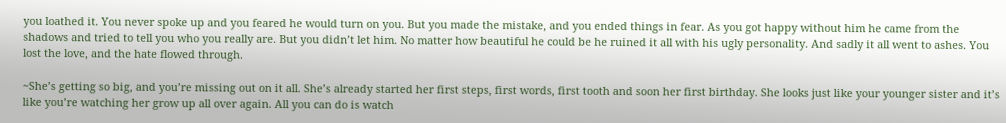you loathed it. You never spoke up and you feared he would turn on you. But you made the mistake, and you ended things in fear. As you got happy without him he came from the shadows and tried to tell you who you really are. But you didn’t let him. No matter how beautiful he could be he ruined it all with his ugly personality. And sadly it all went to ashes. You lost the love, and the hate flowed through.

~She’s getting so big, and you’re missing out on it all. She’s already started her first steps, first words, first tooth and soon her first birthday. She looks just like your younger sister and it’s like you’re watching her grow up all over again. All you can do is watch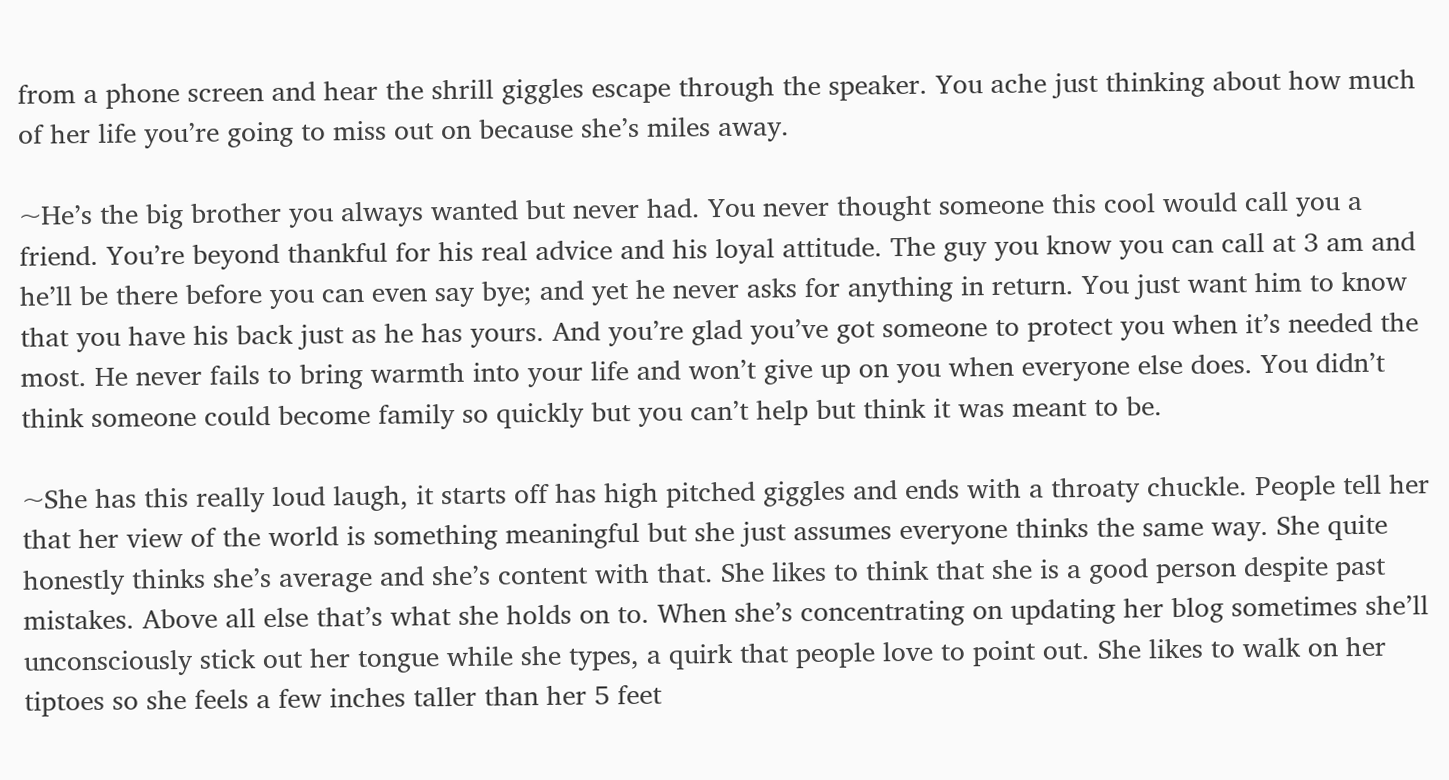from a phone screen and hear the shrill giggles escape through the speaker. You ache just thinking about how much of her life you’re going to miss out on because she’s miles away.

~He’s the big brother you always wanted but never had. You never thought someone this cool would call you a friend. You’re beyond thankful for his real advice and his loyal attitude. The guy you know you can call at 3 am and he’ll be there before you can even say bye; and yet he never asks for anything in return. You just want him to know that you have his back just as he has yours. And you’re glad you’ve got someone to protect you when it’s needed the most. He never fails to bring warmth into your life and won’t give up on you when everyone else does. You didn’t think someone could become family so quickly but you can’t help but think it was meant to be.

~She has this really loud laugh, it starts off has high pitched giggles and ends with a throaty chuckle. People tell her that her view of the world is something meaningful but she just assumes everyone thinks the same way. She quite honestly thinks she’s average and she’s content with that. She likes to think that she is a good person despite past mistakes. Above all else that’s what she holds on to. When she’s concentrating on updating her blog sometimes she’ll unconsciously stick out her tongue while she types, a quirk that people love to point out. She likes to walk on her tiptoes so she feels a few inches taller than her 5 feet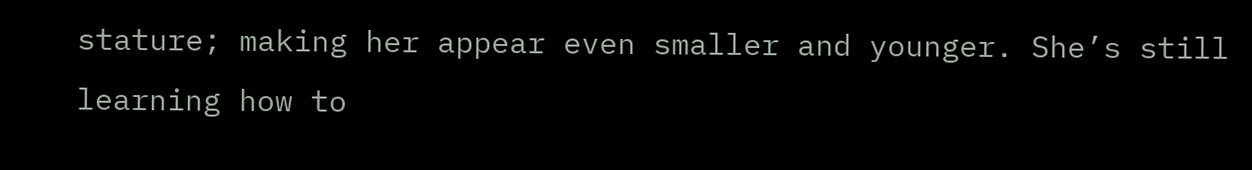stature; making her appear even smaller and younger. She’s still learning how to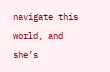navigate this world, and she’s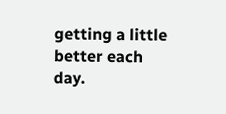getting a little better each day.